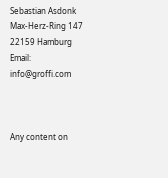Sebastian Asdonk
Max-Herz-Ring 147
22159 Hamburg
Email: info@groffi.com



Any content on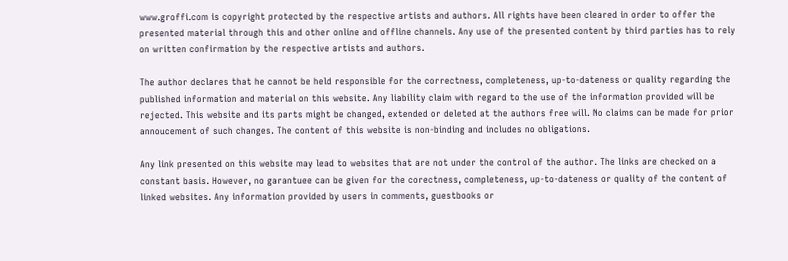www.groffi.com is copyright protected by the respective artists and authors. All rights have been cleared in order to offer the presented material through this and other online and offline channels. Any use of the presented content by third parties has to rely on written confirmation by the respective artists and authors.

The author declares that he cannot be held responsible for the correctness, completeness, up-to-dateness or quality regarding the published information and material on this website. Any liability claim with regard to the use of the information provided will be rejected. This website and its parts might be changed, extended or deleted at the authors free will. No claims can be made for prior annoucement of such changes. The content of this website is non-binding and includes no obligations.

Any link presented on this website may lead to websites that are not under the control of the author. The links are checked on a constant basis. However, no garantuee can be given for the corectness, completeness, up-to-dateness or quality of the content of linked websites. Any information provided by users in comments, guestbooks or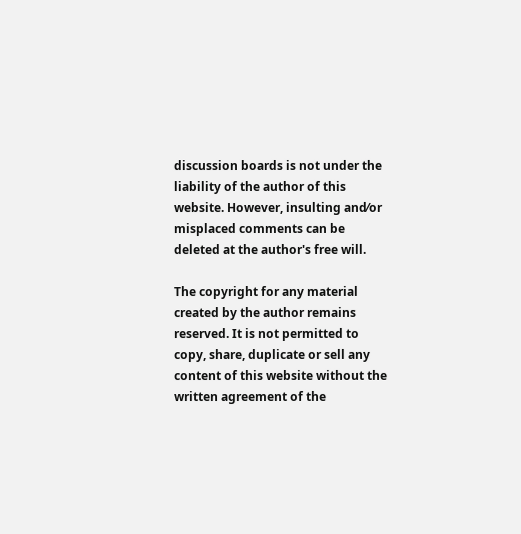discussion boards is not under the liability of the author of this website. However, insulting and⁄or misplaced comments can be deleted at the author's free will.

The copyright for any material created by the author remains reserved. It is not permitted to copy, share, duplicate or sell any content of this website without the written agreement of the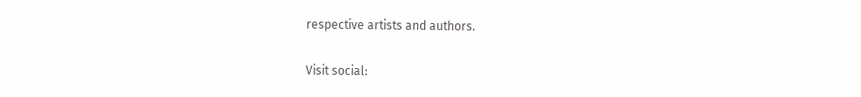respective artists and authors.

Visit social: